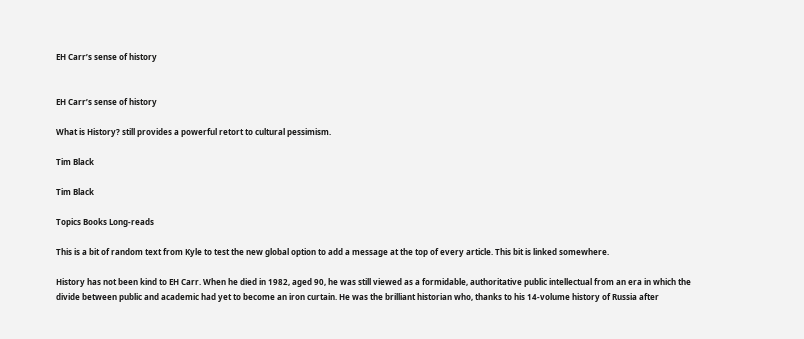EH Carr’s sense of history


EH Carr’s sense of history

What is History? still provides a powerful retort to cultural pessimism.

Tim Black

Tim Black

Topics Books Long-reads

This is a bit of random text from Kyle to test the new global option to add a message at the top of every article. This bit is linked somewhere.

History has not been kind to EH Carr. When he died in 1982, aged 90, he was still viewed as a formidable, authoritative public intellectual from an era in which the divide between public and academic had yet to become an iron curtain. He was the brilliant historian who, thanks to his 14-volume history of Russia after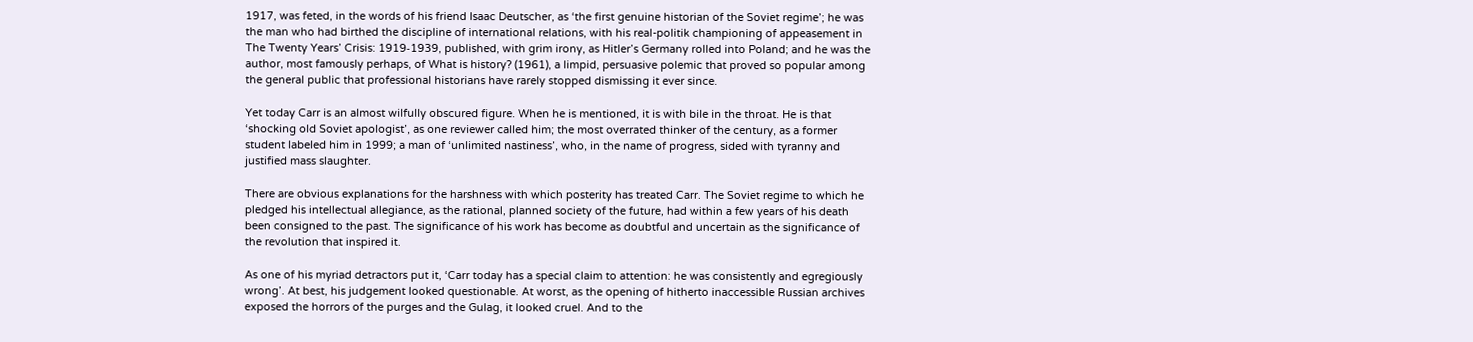1917, was feted, in the words of his friend Isaac Deutscher, as ‘the first genuine historian of the Soviet regime’; he was the man who had birthed the discipline of international relations, with his real-politik championing of appeasement in The Twenty Years’ Crisis: 1919‑1939, published, with grim irony, as Hitler’s Germany rolled into Poland; and he was the author, most famously perhaps, of What is history? (1961), a limpid, persuasive polemic that proved so popular among the general public that professional historians have rarely stopped dismissing it ever since.

Yet today Carr is an almost wilfully obscured figure. When he is mentioned, it is with bile in the throat. He is that ‘shocking old Soviet apologist’, as one reviewer called him; the most overrated thinker of the century, as a former student labeled him in 1999; a man of ‘unlimited nastiness’, who, in the name of progress, sided with tyranny and justified mass slaughter.

There are obvious explanations for the harshness with which posterity has treated Carr. The Soviet regime to which he pledged his intellectual allegiance, as the rational, planned society of the future, had within a few years of his death been consigned to the past. The significance of his work has become as doubtful and uncertain as the significance of the revolution that inspired it.

As one of his myriad detractors put it, ‘Carr today has a special claim to attention: he was consistently and egregiously wrong’. At best, his judgement looked questionable. At worst, as the opening of hitherto inaccessible Russian archives exposed the horrors of the purges and the Gulag, it looked cruel. And to the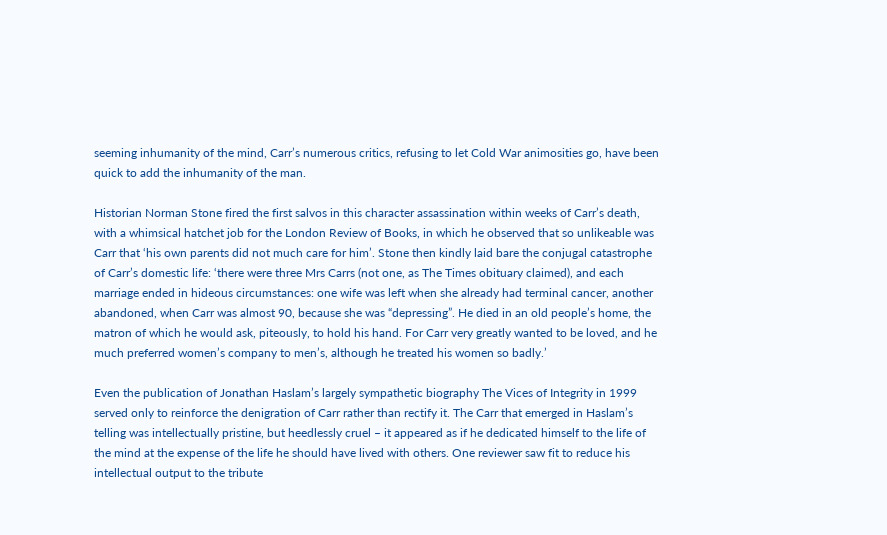seeming inhumanity of the mind, Carr’s numerous critics, refusing to let Cold War animosities go, have been quick to add the inhumanity of the man.

Historian Norman Stone fired the first salvos in this character assassination within weeks of Carr’s death, with a whimsical hatchet job for the London Review of Books, in which he observed that so unlikeable was Carr that ‘his own parents did not much care for him’. Stone then kindly laid bare the conjugal catastrophe of Carr’s domestic life: ‘there were three Mrs Carrs (not one, as The Times obituary claimed), and each marriage ended in hideous circumstances: one wife was left when she already had terminal cancer, another abandoned, when Carr was almost 90, because she was “depressing”. He died in an old people’s home, the matron of which he would ask, piteously, to hold his hand. For Carr very greatly wanted to be loved, and he much preferred women’s company to men’s, although he treated his women so badly.’

Even the publication of Jonathan Haslam’s largely sympathetic biography The Vices of Integrity in 1999 served only to reinforce the denigration of Carr rather than rectify it. The Carr that emerged in Haslam’s telling was intellectually pristine, but heedlessly cruel – it appeared as if he dedicated himself to the life of the mind at the expense of the life he should have lived with others. One reviewer saw fit to reduce his intellectual output to the tribute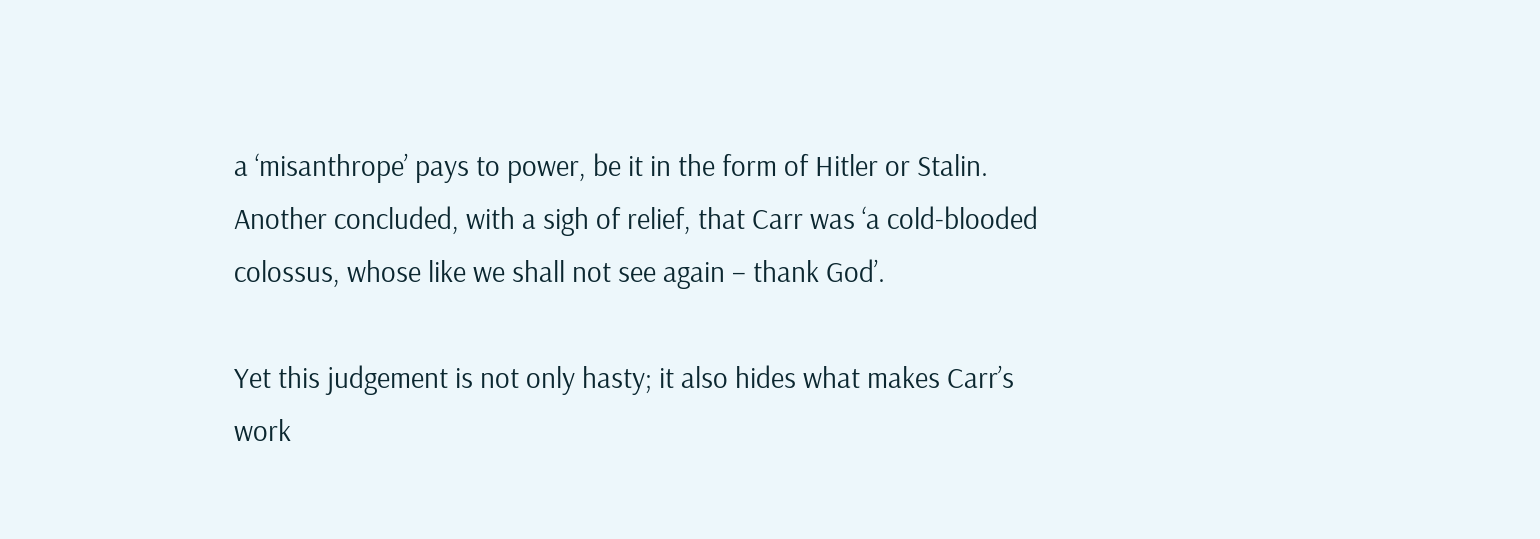a ‘misanthrope’ pays to power, be it in the form of Hitler or Stalin. Another concluded, with a sigh of relief, that Carr was ‘a cold-blooded colossus, whose like we shall not see again – thank God’.

Yet this judgement is not only hasty; it also hides what makes Carr’s work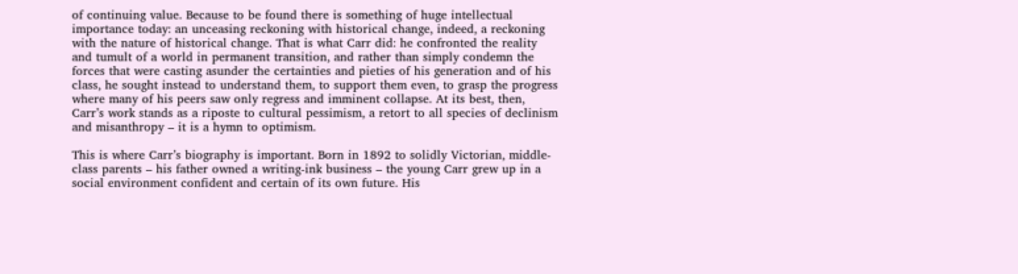of continuing value. Because to be found there is something of huge intellectual importance today: an unceasing reckoning with historical change, indeed, a reckoning with the nature of historical change. That is what Carr did: he confronted the reality and tumult of a world in permanent transition, and rather than simply condemn the forces that were casting asunder the certainties and pieties of his generation and of his class, he sought instead to understand them, to support them even, to grasp the progress where many of his peers saw only regress and imminent collapse. At its best, then, Carr’s work stands as a riposte to cultural pessimism, a retort to all species of declinism and misanthropy – it is a hymn to optimism.

This is where Carr’s biography is important. Born in 1892 to solidly Victorian, middle-class parents – his father owned a writing-ink business – the young Carr grew up in a social environment confident and certain of its own future. His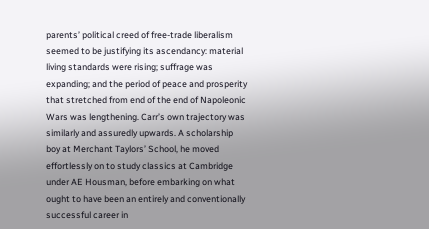parents’ political creed of free-trade liberalism seemed to be justifying its ascendancy: material living standards were rising; suffrage was expanding; and the period of peace and prosperity that stretched from end of the end of Napoleonic Wars was lengthening. Carr’s own trajectory was similarly and assuredly upwards. A scholarship boy at Merchant Taylors’ School, he moved effortlessly on to study classics at Cambridge under AE Housman, before embarking on what ought to have been an entirely and conventionally successful career in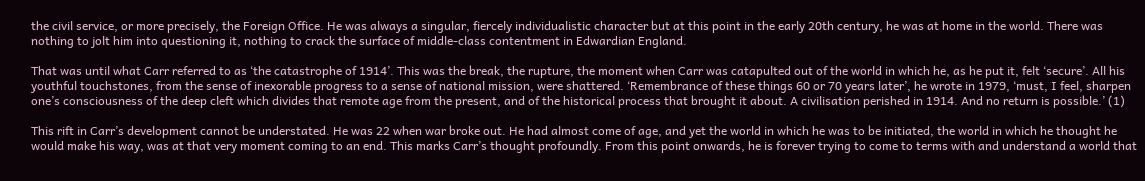the civil service, or more precisely, the Foreign Office. He was always a singular, fiercely individualistic character but at this point in the early 20th century, he was at home in the world. There was nothing to jolt him into questioning it, nothing to crack the surface of middle-class contentment in Edwardian England.

That was until what Carr referred to as ‘the catastrophe of 1914’. This was the break, the rupture, the moment when Carr was catapulted out of the world in which he, as he put it, felt ‘secure’. All his youthful touchstones, from the sense of inexorable progress to a sense of national mission, were shattered. ‘Remembrance of these things 60 or 70 years later’, he wrote in 1979, ‘must, I feel, sharpen one’s consciousness of the deep cleft which divides that remote age from the present, and of the historical process that brought it about. A civilisation perished in 1914. And no return is possible.’ (1)

This rift in Carr’s development cannot be understated. He was 22 when war broke out. He had almost come of age, and yet the world in which he was to be initiated, the world in which he thought he would make his way, was at that very moment coming to an end. This marks Carr’s thought profoundly. From this point onwards, he is forever trying to come to terms with and understand a world that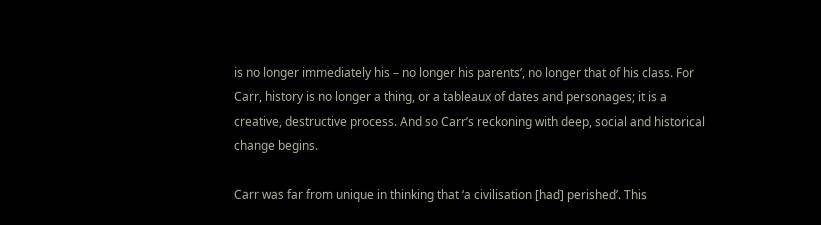is no longer immediately his – no longer his parents’, no longer that of his class. For Carr, history is no longer a thing, or a tableaux of dates and personages; it is a creative, destructive process. And so Carr’s reckoning with deep, social and historical change begins.

Carr was far from unique in thinking that ‘a civilisation [had] perished’. This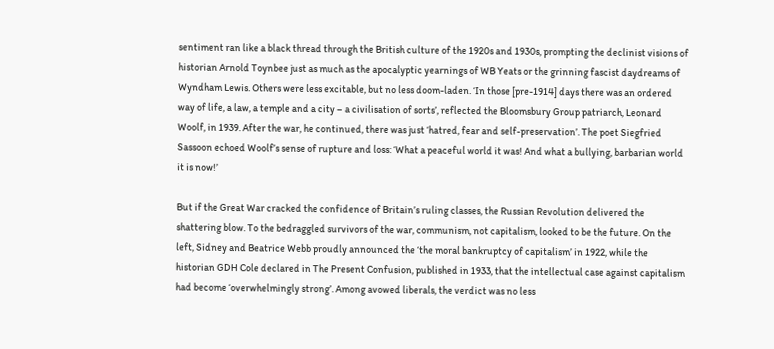sentiment ran like a black thread through the British culture of the 1920s and 1930s, prompting the declinist visions of historian Arnold Toynbee just as much as the apocalyptic yearnings of WB Yeats or the grinning fascist daydreams of Wyndham Lewis. Others were less excitable, but no less doom-laden. ‘In those [pre-1914] days there was an ordered way of life, a law, a temple and a city – a civilisation of sorts’, reflected the Bloomsbury Group patriarch, Leonard Woolf, in 1939. After the war, he continued, there was just ‘hatred, fear and self-preservation’. The poet Siegfried Sassoon echoed Woolf’s sense of rupture and loss: ‘What a peaceful world it was! And what a bullying, barbarian world it is now!’

But if the Great War cracked the confidence of Britain’s ruling classes, the Russian Revolution delivered the shattering blow. To the bedraggled survivors of the war, communism, not capitalism, looked to be the future. On the left, Sidney and Beatrice Webb proudly announced the ‘the moral bankruptcy of capitalism’ in 1922, while the historian GDH Cole declared in The Present Confusion, published in 1933, that the intellectual case against capitalism had become ‘overwhelmingly strong’. Among avowed liberals, the verdict was no less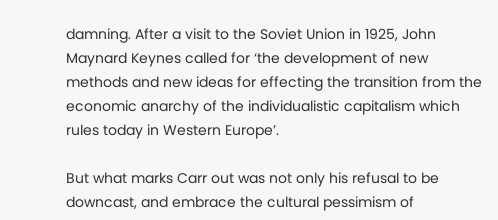damning. After a visit to the Soviet Union in 1925, John Maynard Keynes called for ‘the development of new methods and new ideas for effecting the transition from the economic anarchy of the individualistic capitalism which rules today in Western Europe’.

But what marks Carr out was not only his refusal to be downcast, and embrace the cultural pessimism of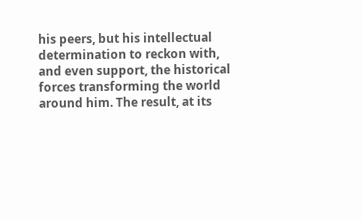his peers, but his intellectual determination to reckon with, and even support, the historical forces transforming the world around him. The result, at its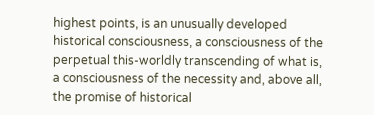highest points, is an unusually developed historical consciousness, a consciousness of the perpetual this-worldly transcending of what is, a consciousness of the necessity and, above all, the promise of historical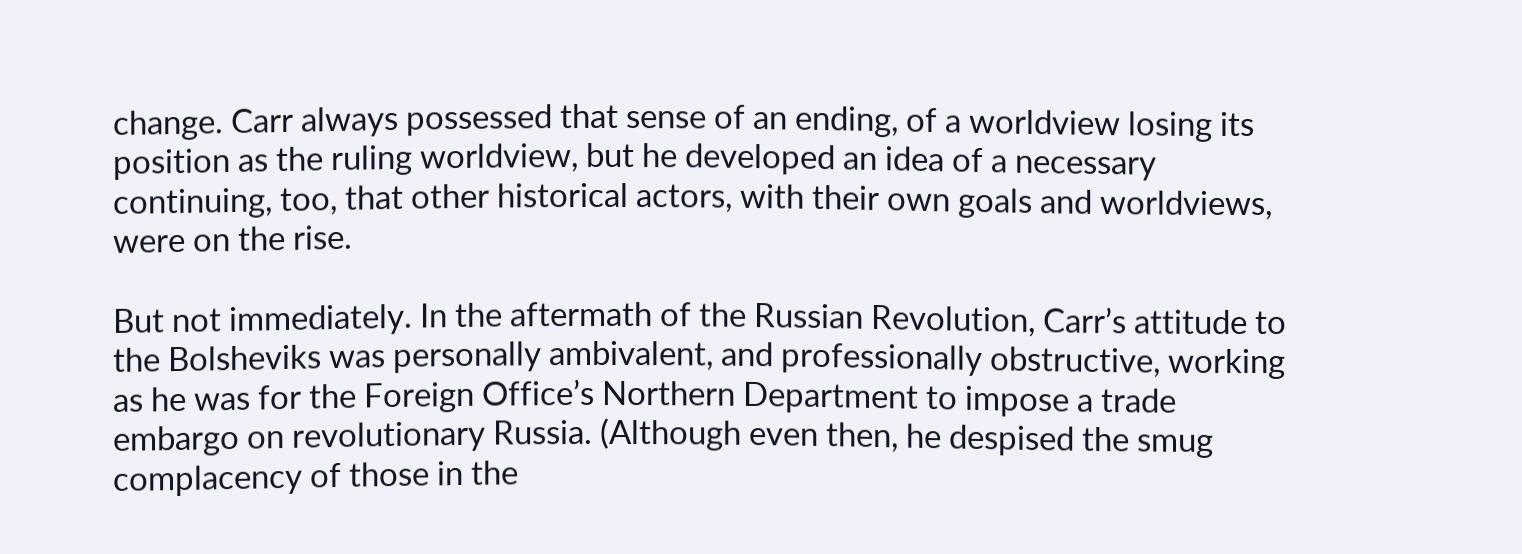change. Carr always possessed that sense of an ending, of a worldview losing its position as the ruling worldview, but he developed an idea of a necessary continuing, too, that other historical actors, with their own goals and worldviews, were on the rise.

But not immediately. In the aftermath of the Russian Revolution, Carr’s attitude to the Bolsheviks was personally ambivalent, and professionally obstructive, working as he was for the Foreign Office’s Northern Department to impose a trade embargo on revolutionary Russia. (Although even then, he despised the smug complacency of those in the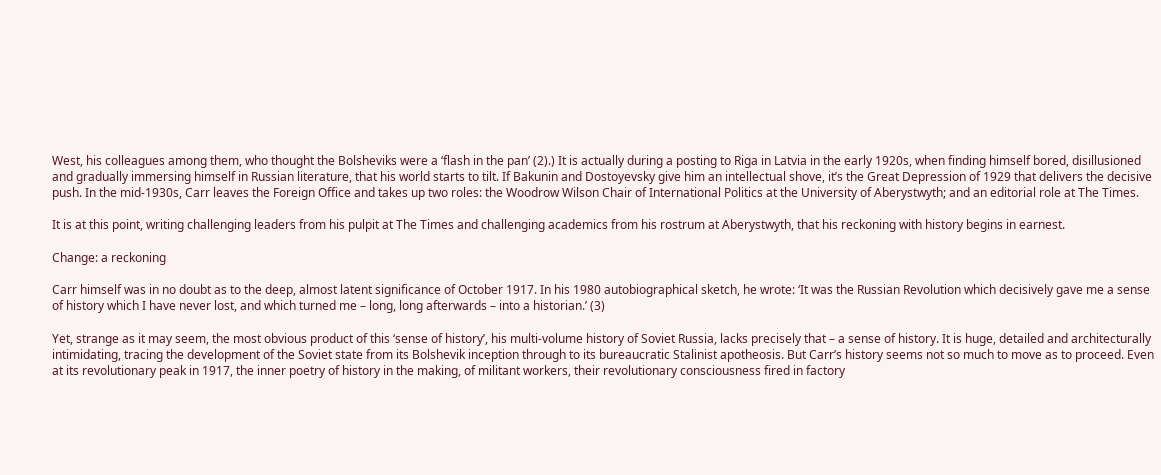West, his colleagues among them, who thought the Bolsheviks were a ‘flash in the pan’ (2).) It is actually during a posting to Riga in Latvia in the early 1920s, when finding himself bored, disillusioned and gradually immersing himself in Russian literature, that his world starts to tilt. If Bakunin and Dostoyevsky give him an intellectual shove, it’s the Great Depression of 1929 that delivers the decisive push. In the mid-1930s, Carr leaves the Foreign Office and takes up two roles: the Woodrow Wilson Chair of International Politics at the University of Aberystwyth; and an editorial role at The Times.

It is at this point, writing challenging leaders from his pulpit at The Times and challenging academics from his rostrum at Aberystwyth, that his reckoning with history begins in earnest.

Change: a reckoning

Carr himself was in no doubt as to the deep, almost latent significance of October 1917. In his 1980 autobiographical sketch, he wrote: ‘It was the Russian Revolution which decisively gave me a sense of history which I have never lost, and which turned me – long, long afterwards – into a historian.’ (3)

Yet, strange as it may seem, the most obvious product of this ‘sense of history’, his multi-volume history of Soviet Russia, lacks precisely that – a sense of history. It is huge, detailed and architecturally intimidating, tracing the development of the Soviet state from its Bolshevik inception through to its bureaucratic Stalinist apotheosis. But Carr’s history seems not so much to move as to proceed. Even at its revolutionary peak in 1917, the inner poetry of history in the making, of militant workers, their revolutionary consciousness fired in factory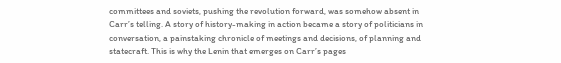committees and soviets, pushing the revolution forward, was somehow absent in Carr’s telling. A story of history-making in action became a story of politicians in conversation, a painstaking chronicle of meetings and decisions, of planning and statecraft. This is why the Lenin that emerges on Carr’s pages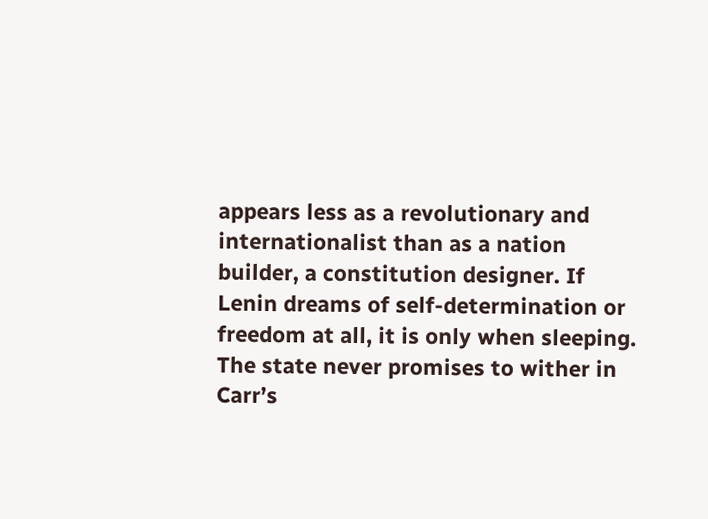appears less as a revolutionary and internationalist than as a nation builder, a constitution designer. If Lenin dreams of self-determination or freedom at all, it is only when sleeping. The state never promises to wither in Carr’s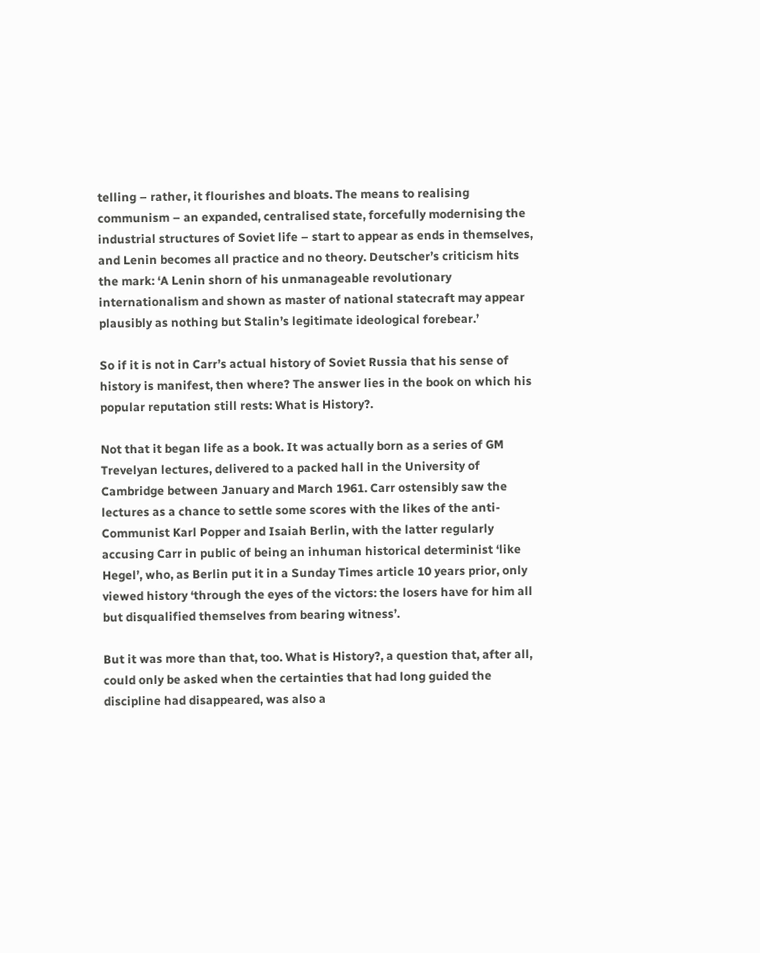telling – rather, it flourishes and bloats. The means to realising communism – an expanded, centralised state, forcefully modernising the industrial structures of Soviet life – start to appear as ends in themselves, and Lenin becomes all practice and no theory. Deutscher’s criticism hits the mark: ‘A Lenin shorn of his unmanageable revolutionary internationalism and shown as master of national statecraft may appear plausibly as nothing but Stalin’s legitimate ideological forebear.’

So if it is not in Carr’s actual history of Soviet Russia that his sense of history is manifest, then where? The answer lies in the book on which his popular reputation still rests: What is History?.

Not that it began life as a book. It was actually born as a series of GM Trevelyan lectures, delivered to a packed hall in the University of Cambridge between January and March 1961. Carr ostensibly saw the lectures as a chance to settle some scores with the likes of the anti-Communist Karl Popper and Isaiah Berlin, with the latter regularly accusing Carr in public of being an inhuman historical determinist ‘like Hegel’, who, as Berlin put it in a Sunday Times article 10 years prior, only viewed history ‘through the eyes of the victors: the losers have for him all but disqualified themselves from bearing witness’.

But it was more than that, too. What is History?, a question that, after all, could only be asked when the certainties that had long guided the discipline had disappeared, was also a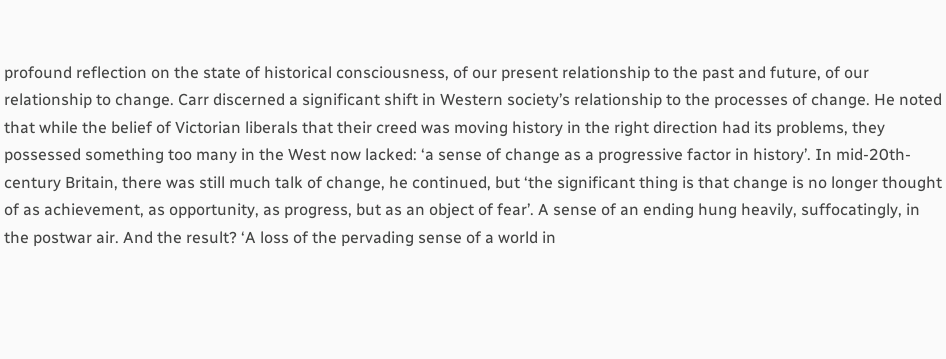profound reflection on the state of historical consciousness, of our present relationship to the past and future, of our relationship to change. Carr discerned a significant shift in Western society’s relationship to the processes of change. He noted that while the belief of Victorian liberals that their creed was moving history in the right direction had its problems, they possessed something too many in the West now lacked: ‘a sense of change as a progressive factor in history’. In mid-20th-century Britain, there was still much talk of change, he continued, but ‘the significant thing is that change is no longer thought of as achievement, as opportunity, as progress, but as an object of fear’. A sense of an ending hung heavily, suffocatingly, in the postwar air. And the result? ‘A loss of the pervading sense of a world in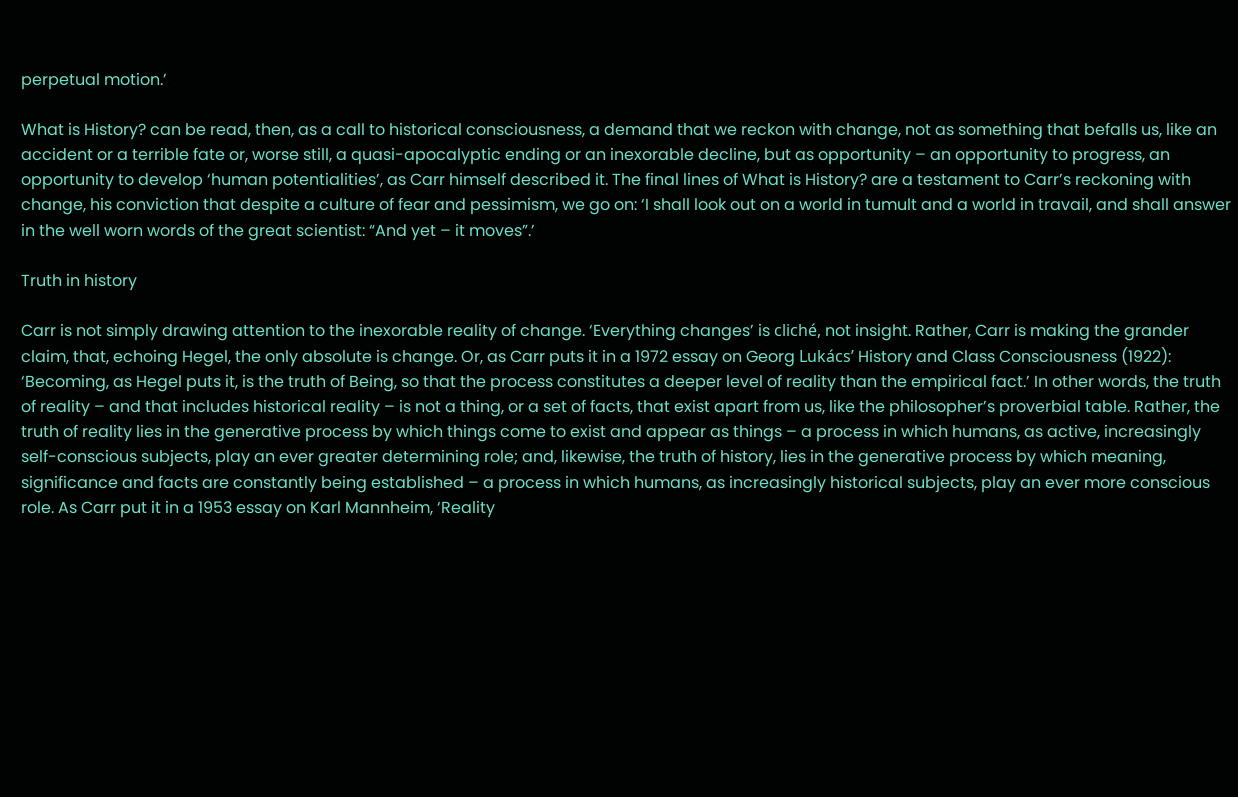perpetual motion.’

What is History? can be read, then, as a call to historical consciousness, a demand that we reckon with change, not as something that befalls us, like an accident or a terrible fate or, worse still, a quasi-apocalyptic ending or an inexorable decline, but as opportunity – an opportunity to progress, an opportunity to develop ‘human potentialities’, as Carr himself described it. The final lines of What is History? are a testament to Carr’s reckoning with change, his conviction that despite a culture of fear and pessimism, we go on: ‘I shall look out on a world in tumult and a world in travail, and shall answer in the well worn words of the great scientist: “And yet – it moves”.’

Truth in history

Carr is not simply drawing attention to the inexorable reality of change. ‘Everything changes’ is cliché, not insight. Rather, Carr is making the grander claim, that, echoing Hegel, the only absolute is change. Or, as Carr puts it in a 1972 essay on Georg Lukács’ History and Class Consciousness (1922): ‘Becoming, as Hegel puts it, is the truth of Being, so that the process constitutes a deeper level of reality than the empirical fact.’ In other words, the truth of reality – and that includes historical reality – is not a thing, or a set of facts, that exist apart from us, like the philosopher’s proverbial table. Rather, the truth of reality lies in the generative process by which things come to exist and appear as things – a process in which humans, as active, increasingly self-conscious subjects, play an ever greater determining role; and, likewise, the truth of history, lies in the generative process by which meaning, significance and facts are constantly being established – a process in which humans, as increasingly historical subjects, play an ever more conscious role. As Carr put it in a 1953 essay on Karl Mannheim, ‘Reality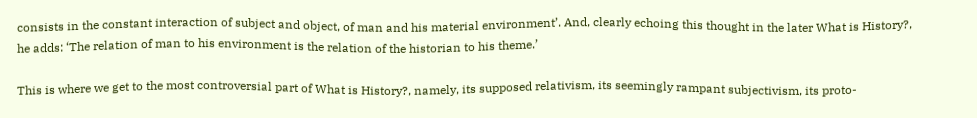consists in the constant interaction of subject and object, of man and his material environment’. And, clearly echoing this thought in the later What is History?, he adds: ‘The relation of man to his environment is the relation of the historian to his theme.’

This is where we get to the most controversial part of What is History?, namely, its supposed relativism, its seemingly rampant subjectivism, its proto-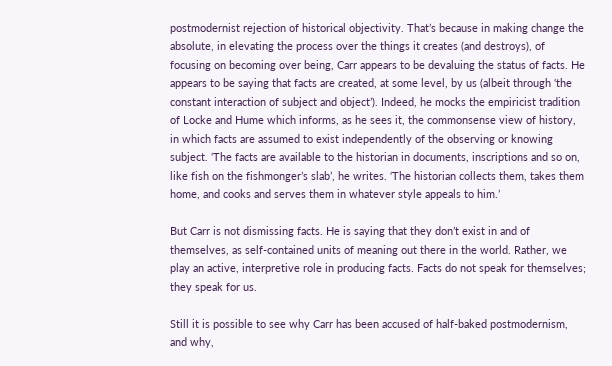postmodernist rejection of historical objectivity. That’s because in making change the absolute, in elevating the process over the things it creates (and destroys), of focusing on becoming over being, Carr appears to be devaluing the status of facts. He appears to be saying that facts are created, at some level, by us (albeit through ‘the constant interaction of subject and object’). Indeed, he mocks the empiricist tradition of Locke and Hume which informs, as he sees it, the commonsense view of history, in which facts are assumed to exist independently of the observing or knowing subject. ‘The facts are available to the historian in documents, inscriptions and so on, like fish on the fishmonger’s slab’, he writes. ‘The historian collects them, takes them home, and cooks and serves them in whatever style appeals to him.’

But Carr is not dismissing facts. He is saying that they don’t exist in and of themselves, as self-contained units of meaning out there in the world. Rather, we play an active, interpretive role in producing facts. Facts do not speak for themselves; they speak for us.

Still it is possible to see why Carr has been accused of half-baked postmodernism, and why,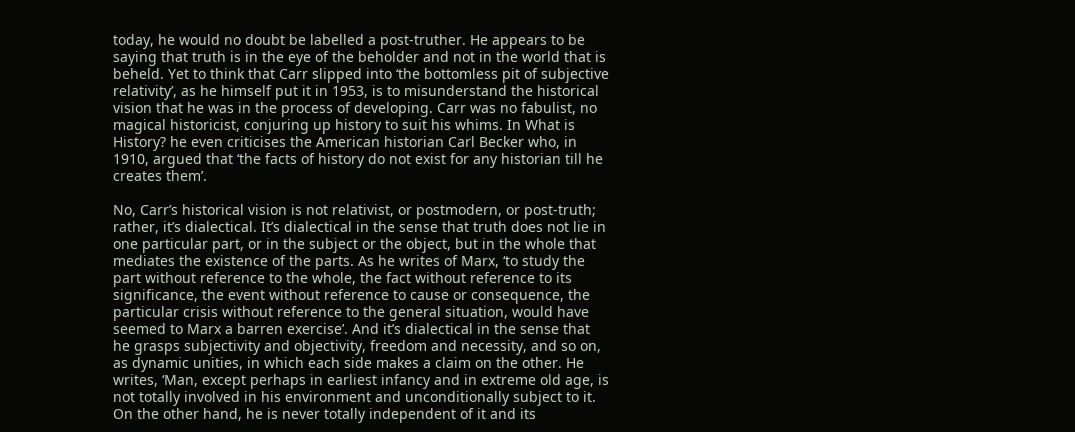today, he would no doubt be labelled a post-truther. He appears to be saying that truth is in the eye of the beholder and not in the world that is beheld. Yet to think that Carr slipped into ‘the bottomless pit of subjective relativity’, as he himself put it in 1953, is to misunderstand the historical vision that he was in the process of developing. Carr was no fabulist, no magical historicist, conjuring up history to suit his whims. In What is History? he even criticises the American historian Carl Becker who, in 1910, argued that ‘the facts of history do not exist for any historian till he creates them’.

No, Carr’s historical vision is not relativist, or postmodern, or post-truth; rather, it’s dialectical. It’s dialectical in the sense that truth does not lie in one particular part, or in the subject or the object, but in the whole that mediates the existence of the parts. As he writes of Marx, ‘to study the part without reference to the whole, the fact without reference to its significance, the event without reference to cause or consequence, the particular crisis without reference to the general situation, would have seemed to Marx a barren exercise’. And it’s dialectical in the sense that he grasps subjectivity and objectivity, freedom and necessity, and so on, as dynamic unities, in which each side makes a claim on the other. He writes, ‘Man, except perhaps in earliest infancy and in extreme old age, is not totally involved in his environment and unconditionally subject to it. On the other hand, he is never totally independent of it and its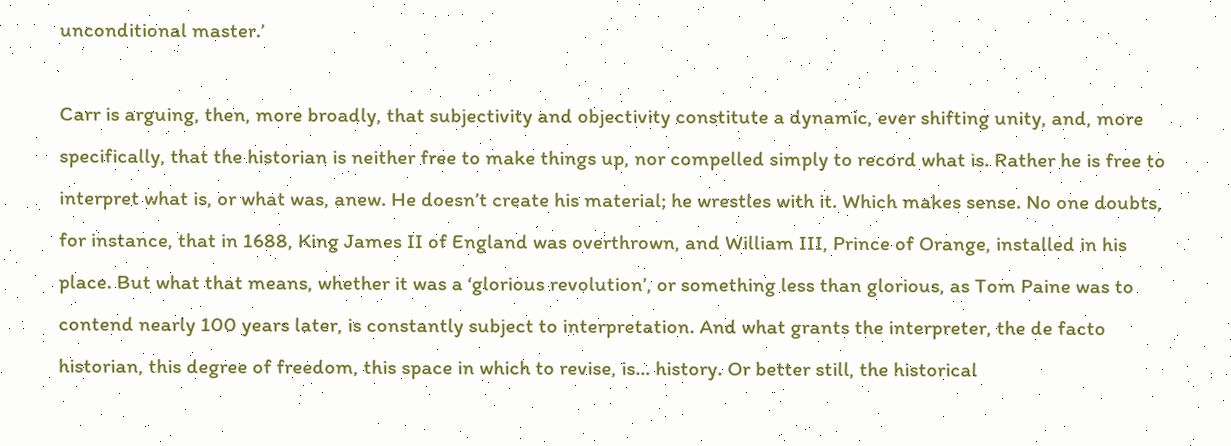unconditional master.’

Carr is arguing, then, more broadly, that subjectivity and objectivity constitute a dynamic, ever shifting unity, and, more specifically, that the historian is neither free to make things up, nor compelled simply to record what is. Rather he is free to interpret what is, or what was, anew. He doesn’t create his material; he wrestles with it. Which makes sense. No one doubts, for instance, that in 1688, King James II of England was overthrown, and William III, Prince of Orange, installed in his place. But what that means, whether it was a ‘glorious revolution’, or something less than glorious, as Tom Paine was to contend nearly 100 years later, is constantly subject to interpretation. And what grants the interpreter, the de facto historian, this degree of freedom, this space in which to revise, is… history. Or better still, the historical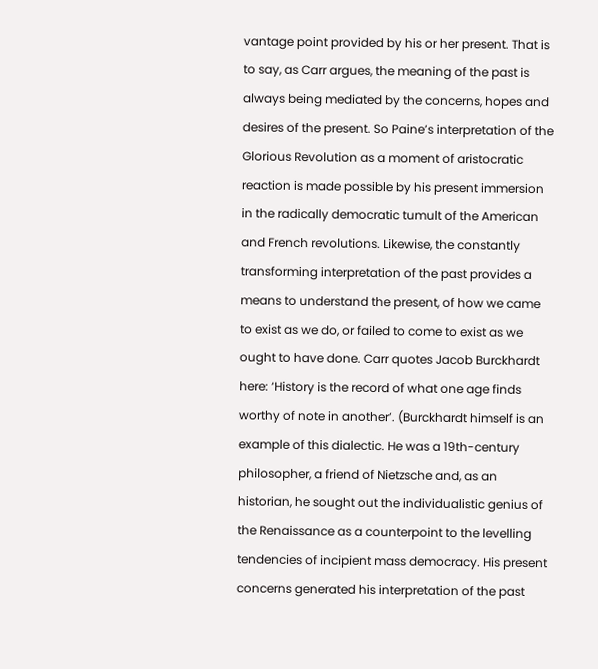vantage point provided by his or her present. That is to say, as Carr argues, the meaning of the past is always being mediated by the concerns, hopes and desires of the present. So Paine’s interpretation of the Glorious Revolution as a moment of aristocratic reaction is made possible by his present immersion in the radically democratic tumult of the American and French revolutions. Likewise, the constantly transforming interpretation of the past provides a means to understand the present, of how we came to exist as we do, or failed to come to exist as we ought to have done. Carr quotes Jacob Burckhardt here: ‘History is the record of what one age finds worthy of note in another’. (Burckhardt himself is an example of this dialectic. He was a 19th-century philosopher, a friend of Nietzsche and, as an historian, he sought out the individualistic genius of the Renaissance as a counterpoint to the levelling tendencies of incipient mass democracy. His present concerns generated his interpretation of the past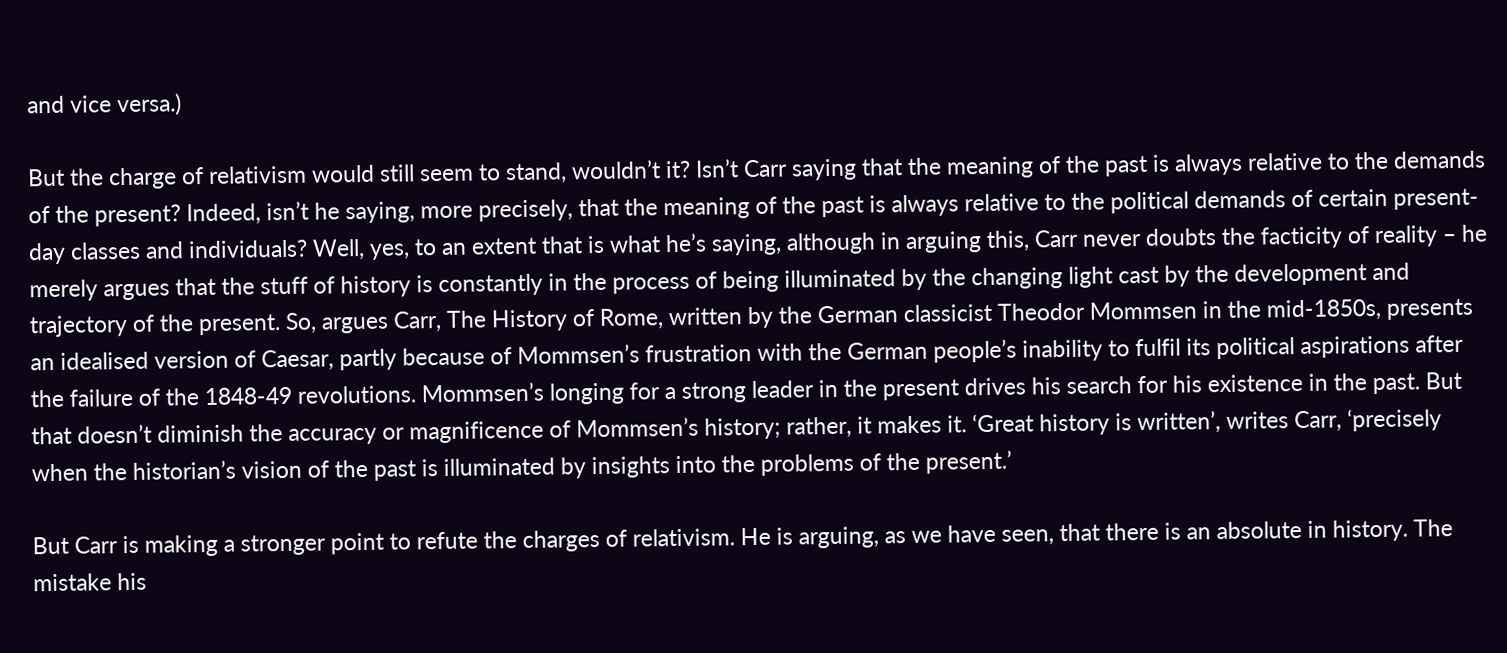and vice versa.)

But the charge of relativism would still seem to stand, wouldn’t it? Isn’t Carr saying that the meaning of the past is always relative to the demands of the present? Indeed, isn’t he saying, more precisely, that the meaning of the past is always relative to the political demands of certain present-day classes and individuals? Well, yes, to an extent that is what he’s saying, although in arguing this, Carr never doubts the facticity of reality – he merely argues that the stuff of history is constantly in the process of being illuminated by the changing light cast by the development and trajectory of the present. So, argues Carr, The History of Rome, written by the German classicist Theodor Mommsen in the mid-1850s, presents an idealised version of Caesar, partly because of Mommsen’s frustration with the German people’s inability to fulfil its political aspirations after the failure of the 1848-49 revolutions. Mommsen’s longing for a strong leader in the present drives his search for his existence in the past. But that doesn’t diminish the accuracy or magnificence of Mommsen’s history; rather, it makes it. ‘Great history is written’, writes Carr, ‘precisely when the historian’s vision of the past is illuminated by insights into the problems of the present.’

But Carr is making a stronger point to refute the charges of relativism. He is arguing, as we have seen, that there is an absolute in history. The mistake his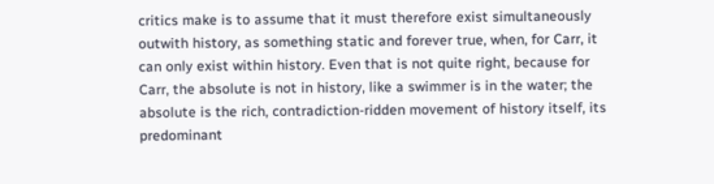critics make is to assume that it must therefore exist simultaneously outwith history, as something static and forever true, when, for Carr, it can only exist within history. Even that is not quite right, because for Carr, the absolute is not in history, like a swimmer is in the water; the absolute is the rich, contradiction-ridden movement of history itself, its predominant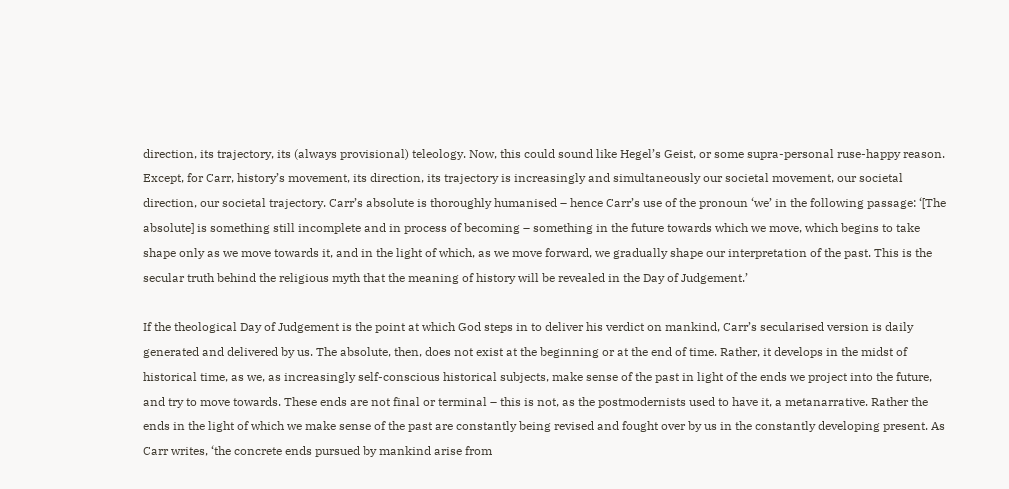direction, its trajectory, its (always provisional) teleology. Now, this could sound like Hegel’s Geist, or some supra-personal ruse-happy reason. Except, for Carr, history’s movement, its direction, its trajectory is increasingly and simultaneously our societal movement, our societal direction, our societal trajectory. Carr’s absolute is thoroughly humanised – hence Carr’s use of the pronoun ‘we’ in the following passage: ‘[The absolute] is something still incomplete and in process of becoming – something in the future towards which we move, which begins to take shape only as we move towards it, and in the light of which, as we move forward, we gradually shape our interpretation of the past. This is the secular truth behind the religious myth that the meaning of history will be revealed in the Day of Judgement.’

If the theological Day of Judgement is the point at which God steps in to deliver his verdict on mankind, Carr’s secularised version is daily generated and delivered by us. The absolute, then, does not exist at the beginning or at the end of time. Rather, it develops in the midst of historical time, as we, as increasingly self-conscious historical subjects, make sense of the past in light of the ends we project into the future, and try to move towards. These ends are not final or terminal – this is not, as the postmodernists used to have it, a metanarrative. Rather the ends in the light of which we make sense of the past are constantly being revised and fought over by us in the constantly developing present. As Carr writes, ‘the concrete ends pursued by mankind arise from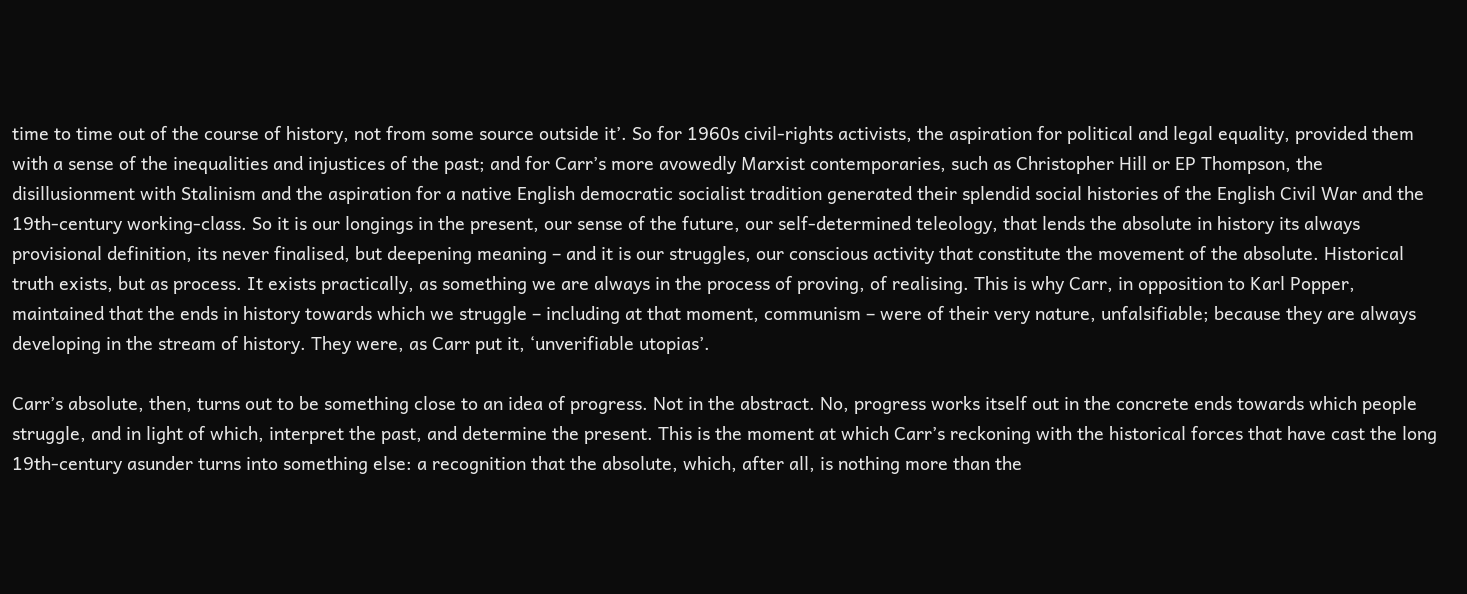time to time out of the course of history, not from some source outside it’. So for 1960s civil-rights activists, the aspiration for political and legal equality, provided them with a sense of the inequalities and injustices of the past; and for Carr’s more avowedly Marxist contemporaries, such as Christopher Hill or EP Thompson, the disillusionment with Stalinism and the aspiration for a native English democratic socialist tradition generated their splendid social histories of the English Civil War and the 19th-century working-class. So it is our longings in the present, our sense of the future, our self-determined teleology, that lends the absolute in history its always provisional definition, its never finalised, but deepening meaning – and it is our struggles, our conscious activity that constitute the movement of the absolute. Historical truth exists, but as process. It exists practically, as something we are always in the process of proving, of realising. This is why Carr, in opposition to Karl Popper, maintained that the ends in history towards which we struggle – including at that moment, communism – were of their very nature, unfalsifiable; because they are always developing in the stream of history. They were, as Carr put it, ‘unverifiable utopias’.

Carr’s absolute, then, turns out to be something close to an idea of progress. Not in the abstract. No, progress works itself out in the concrete ends towards which people struggle, and in light of which, interpret the past, and determine the present. This is the moment at which Carr’s reckoning with the historical forces that have cast the long 19th-century asunder turns into something else: a recognition that the absolute, which, after all, is nothing more than the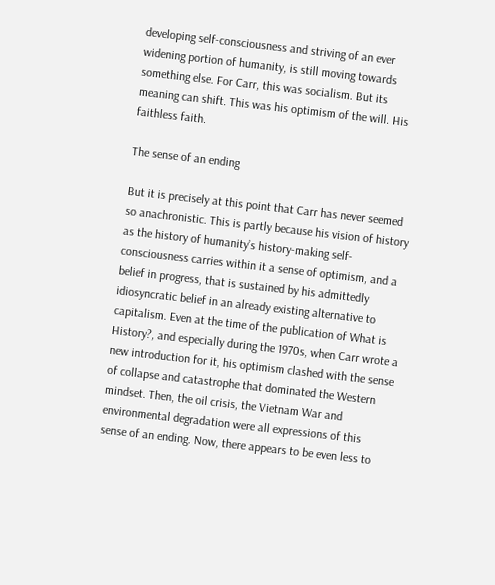developing self-consciousness and striving of an ever widening portion of humanity, is still moving towards something else. For Carr, this was socialism. But its meaning can shift. This was his optimism of the will. His faithless faith.

The sense of an ending

But it is precisely at this point that Carr has never seemed so anachronistic. This is partly because his vision of history as the history of humanity’s history-making self-consciousness carries within it a sense of optimism, and a belief in progress, that is sustained by his admittedly idiosyncratic belief in an already existing alternative to capitalism. Even at the time of the publication of What is History?, and especially during the 1970s, when Carr wrote a new introduction for it, his optimism clashed with the sense of collapse and catastrophe that dominated the Western mindset. Then, the oil crisis, the Vietnam War and environmental degradation were all expressions of this sense of an ending. Now, there appears to be even less to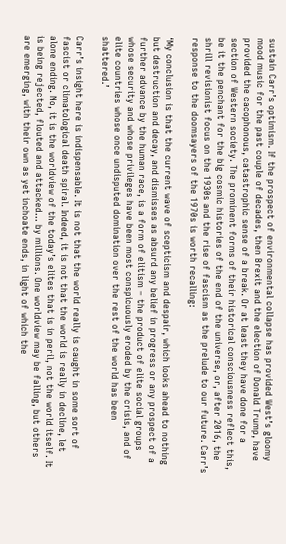sustain Carr’s optimism. If the prospect of environmental collapse has provided West’s gloomy mood music for the past couple of decades, then Brexit and the election of Donald Trump, have provided the cacophonous, catastrophic sense of a break. Or at least they have done for a section of Western society. The prominent forms of their historical consciousness reflect this, be it the penchant for the big cosmic histories of the end of the universe, or, after 2016, the shrill revisionist focus on the 1930s and the rise of fascism as the prelude to our future. Carr’s response to the doomsayers of the 1970s is worth recalling:

‘My conclusion is that the current wave of scepticism and despair, which looks ahead to nothing but destruction and decay, and dismisses as absurd any belief in progress or any prospect of a further advance by the human race, is a form of elitism – the product of elite social groups whose security and whose privileges have been most conspicuously eroded by the crisis, and of elite countries whose once undisputed domination over the rest of the world has been shattered.’

Carr’s insight here is indispensable. It is not that the world really is caught in some sort of fascist or climatological death spiral. Indeed, it is not that the world is really in decline, let alone ending. No, it is the worldview of the today’s elites that is in peril, not the world itself. It is being rejected, flouted and attacked… by millions. One worldview may be falling, but others are emerging, with their own as yet inchoate ends, in light of which the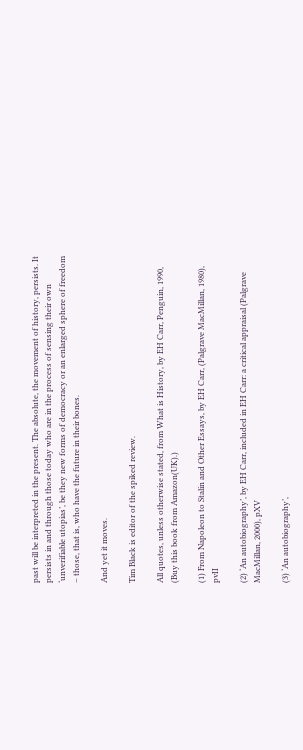past will be interpreted in the present. The absolute, the movement of history, persists. It persists in and through those today who are in the process of sensing their own ‘unverifiable utopias’, be they new forms of democracy or an enlarged sphere of freedom – those, that is, who have the future in their bones.

And yet it moves.

Tim Black is editor of the spiked review.

All quotes, unless otherwise stated, from What is History, by EH Carr, Penguin, 1990, (Buy this book from Amazon(UK).)

(1) From Napoleon to Stalin and Other Essays, by EH Carr, (Palgrave MacMillan, 1980), pvII

(2) ‘An autobiography’, by EH Carr, included in EH Carr: a critical appraisal (Palgrave MacMillan, 2000), pXV

(3) ‘An autobiography’,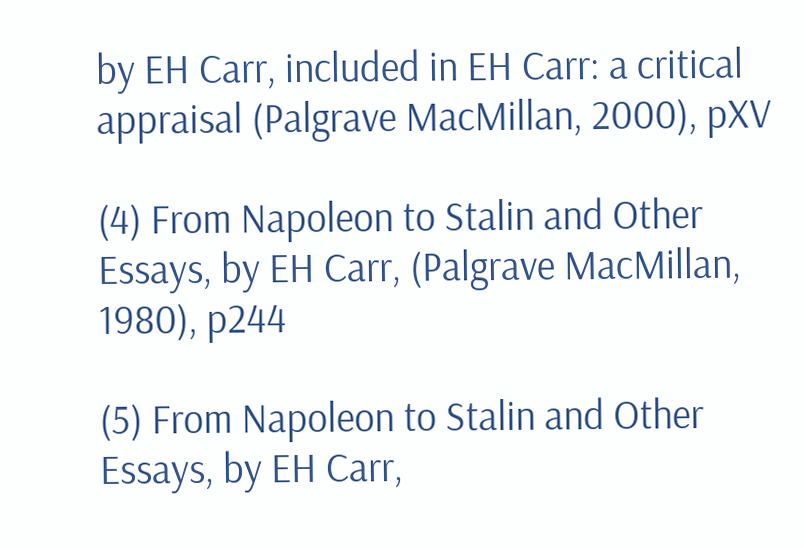by EH Carr, included in EH Carr: a critical appraisal (Palgrave MacMillan, 2000), pXV

(4) From Napoleon to Stalin and Other Essays, by EH Carr, (Palgrave MacMillan, 1980), p244

(5) From Napoleon to Stalin and Other Essays, by EH Carr,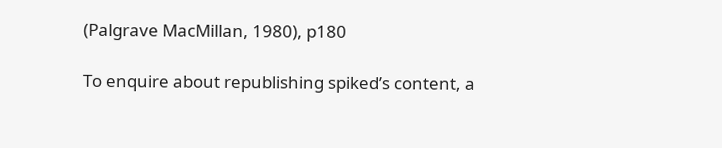(Palgrave MacMillan, 1980), p180

To enquire about republishing spiked’s content, a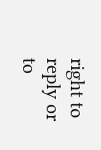right to reply or to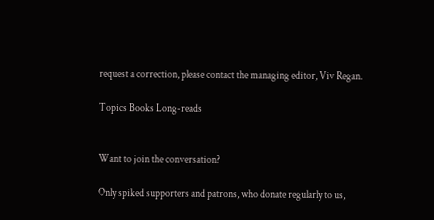request a correction, please contact the managing editor, Viv Regan.

Topics Books Long-reads


Want to join the conversation?

Only spiked supporters and patrons, who donate regularly to us,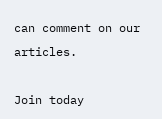can comment on our articles.

Join today